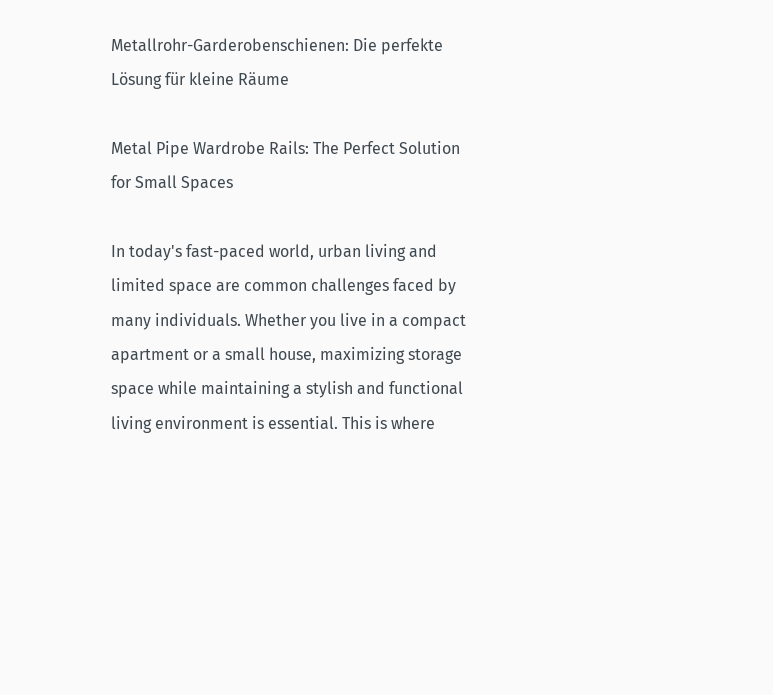Metallrohr-Garderobenschienen: Die perfekte Lösung für kleine Räume

Metal Pipe Wardrobe Rails: The Perfect Solution for Small Spaces

In today's fast-paced world, urban living and limited space are common challenges faced by many individuals. Whether you live in a compact apartment or a small house, maximizing storage space while maintaining a stylish and functional living environment is essential. This is where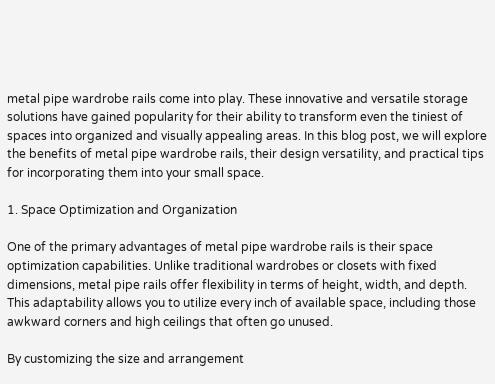metal pipe wardrobe rails come into play. These innovative and versatile storage solutions have gained popularity for their ability to transform even the tiniest of spaces into organized and visually appealing areas. In this blog post, we will explore the benefits of metal pipe wardrobe rails, their design versatility, and practical tips for incorporating them into your small space.

1. Space Optimization and Organization

One of the primary advantages of metal pipe wardrobe rails is their space optimization capabilities. Unlike traditional wardrobes or closets with fixed dimensions, metal pipe rails offer flexibility in terms of height, width, and depth. This adaptability allows you to utilize every inch of available space, including those awkward corners and high ceilings that often go unused.

By customizing the size and arrangement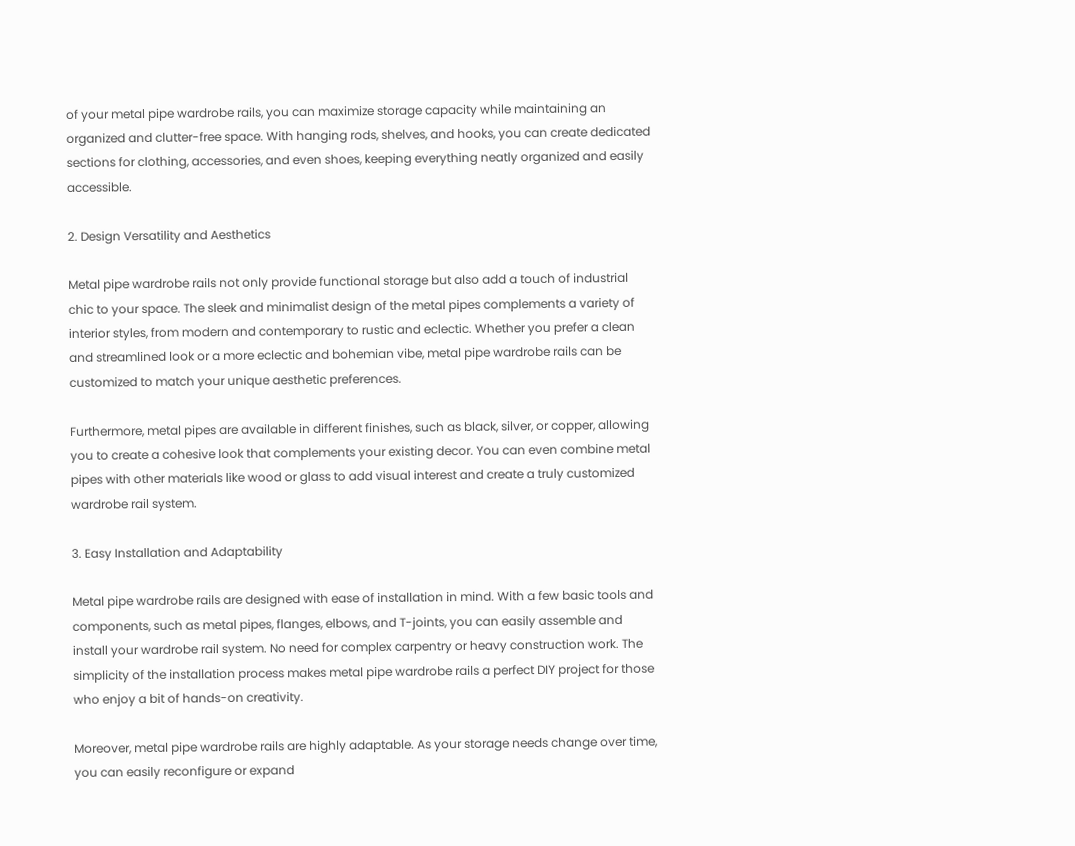of your metal pipe wardrobe rails, you can maximize storage capacity while maintaining an organized and clutter-free space. With hanging rods, shelves, and hooks, you can create dedicated sections for clothing, accessories, and even shoes, keeping everything neatly organized and easily accessible.

2. Design Versatility and Aesthetics

Metal pipe wardrobe rails not only provide functional storage but also add a touch of industrial chic to your space. The sleek and minimalist design of the metal pipes complements a variety of interior styles, from modern and contemporary to rustic and eclectic. Whether you prefer a clean and streamlined look or a more eclectic and bohemian vibe, metal pipe wardrobe rails can be customized to match your unique aesthetic preferences.

Furthermore, metal pipes are available in different finishes, such as black, silver, or copper, allowing you to create a cohesive look that complements your existing decor. You can even combine metal pipes with other materials like wood or glass to add visual interest and create a truly customized wardrobe rail system.

3. Easy Installation and Adaptability

Metal pipe wardrobe rails are designed with ease of installation in mind. With a few basic tools and components, such as metal pipes, flanges, elbows, and T-joints, you can easily assemble and install your wardrobe rail system. No need for complex carpentry or heavy construction work. The simplicity of the installation process makes metal pipe wardrobe rails a perfect DIY project for those who enjoy a bit of hands-on creativity.

Moreover, metal pipe wardrobe rails are highly adaptable. As your storage needs change over time, you can easily reconfigure or expand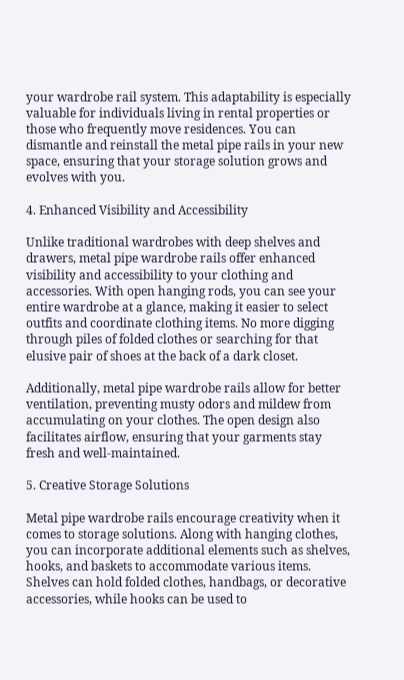your wardrobe rail system. This adaptability is especially valuable for individuals living in rental properties or those who frequently move residences. You can dismantle and reinstall the metal pipe rails in your new space, ensuring that your storage solution grows and evolves with you.

4. Enhanced Visibility and Accessibility

Unlike traditional wardrobes with deep shelves and drawers, metal pipe wardrobe rails offer enhanced visibility and accessibility to your clothing and accessories. With open hanging rods, you can see your entire wardrobe at a glance, making it easier to select outfits and coordinate clothing items. No more digging through piles of folded clothes or searching for that elusive pair of shoes at the back of a dark closet.

Additionally, metal pipe wardrobe rails allow for better ventilation, preventing musty odors and mildew from accumulating on your clothes. The open design also facilitates airflow, ensuring that your garments stay fresh and well-maintained.

5. Creative Storage Solutions

Metal pipe wardrobe rails encourage creativity when it comes to storage solutions. Along with hanging clothes, you can incorporate additional elements such as shelves, hooks, and baskets to accommodate various items. Shelves can hold folded clothes, handbags, or decorative accessories, while hooks can be used to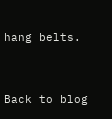hang belts.


Back to blog